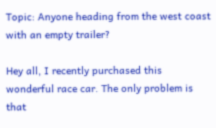Topic: Anyone heading from the west coast with an empty trailer?

Hey all, I recently purchased this wonderful race car. The only problem is that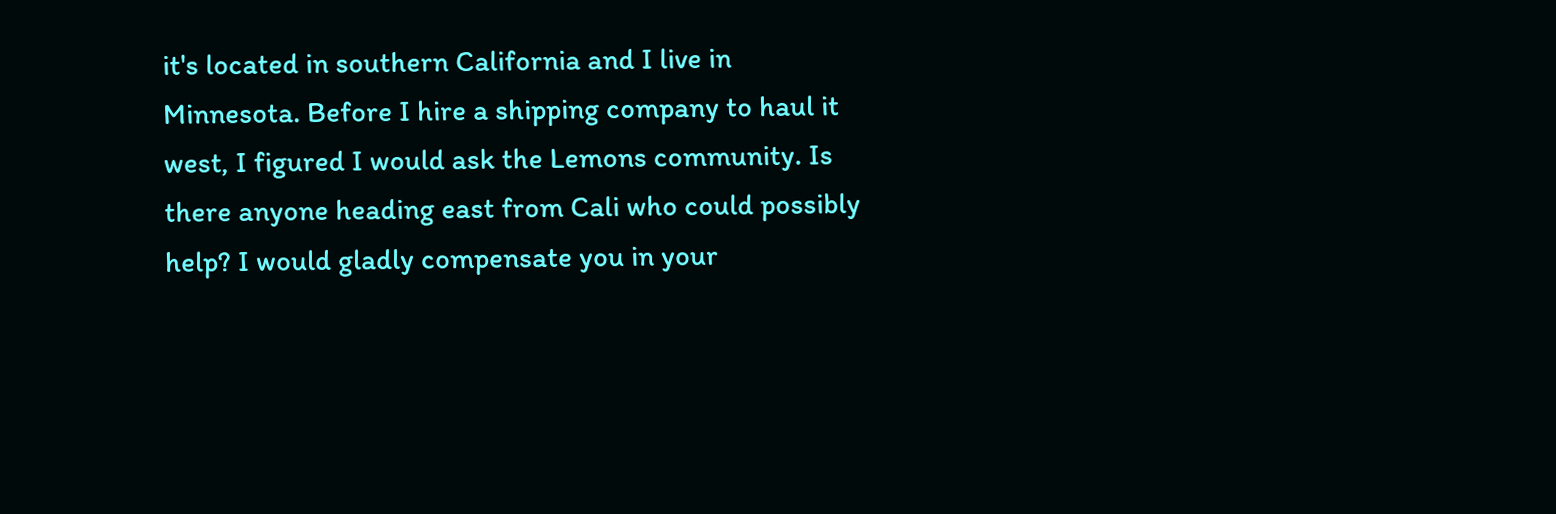it's located in southern California and I live in Minnesota. Before I hire a shipping company to haul it west, I figured I would ask the Lemons community. Is there anyone heading east from Cali who could possibly help? I would gladly compensate you in your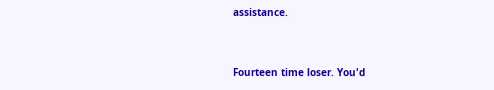assistance.


Fourteen time loser. You'd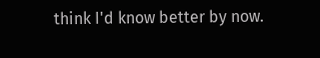think I'd know better by now.